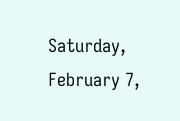Saturday, February 7,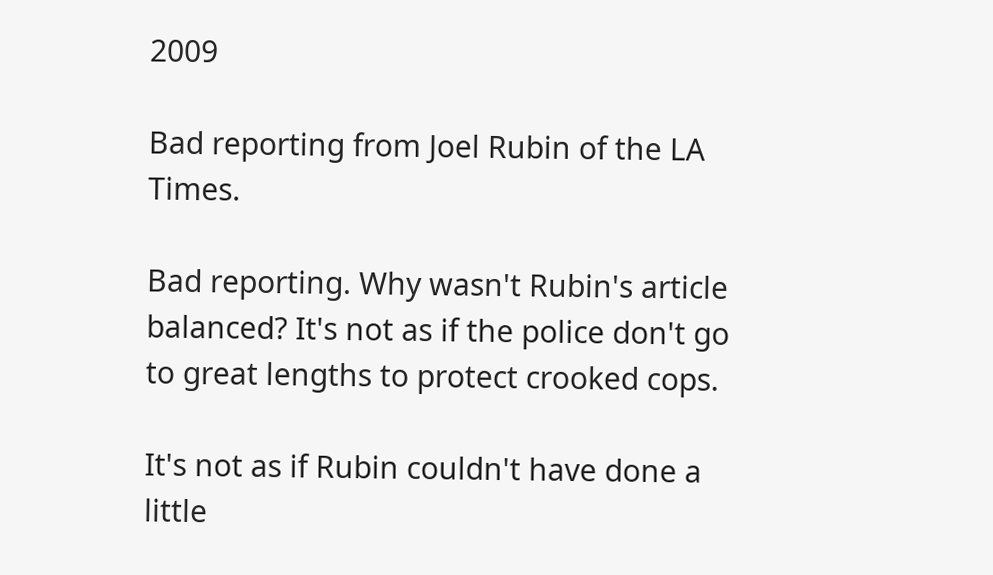2009

Bad reporting from Joel Rubin of the LA Times.

Bad reporting. Why wasn't Rubin's article balanced? It's not as if the police don't go to great lengths to protect crooked cops.

It's not as if Rubin couldn't have done a little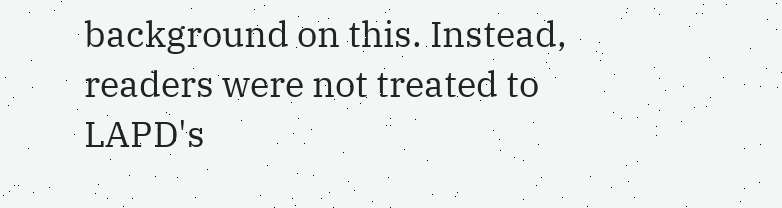background on this. Instead, readers were not treated to LAPD's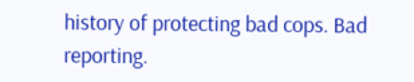history of protecting bad cops. Bad reporting.